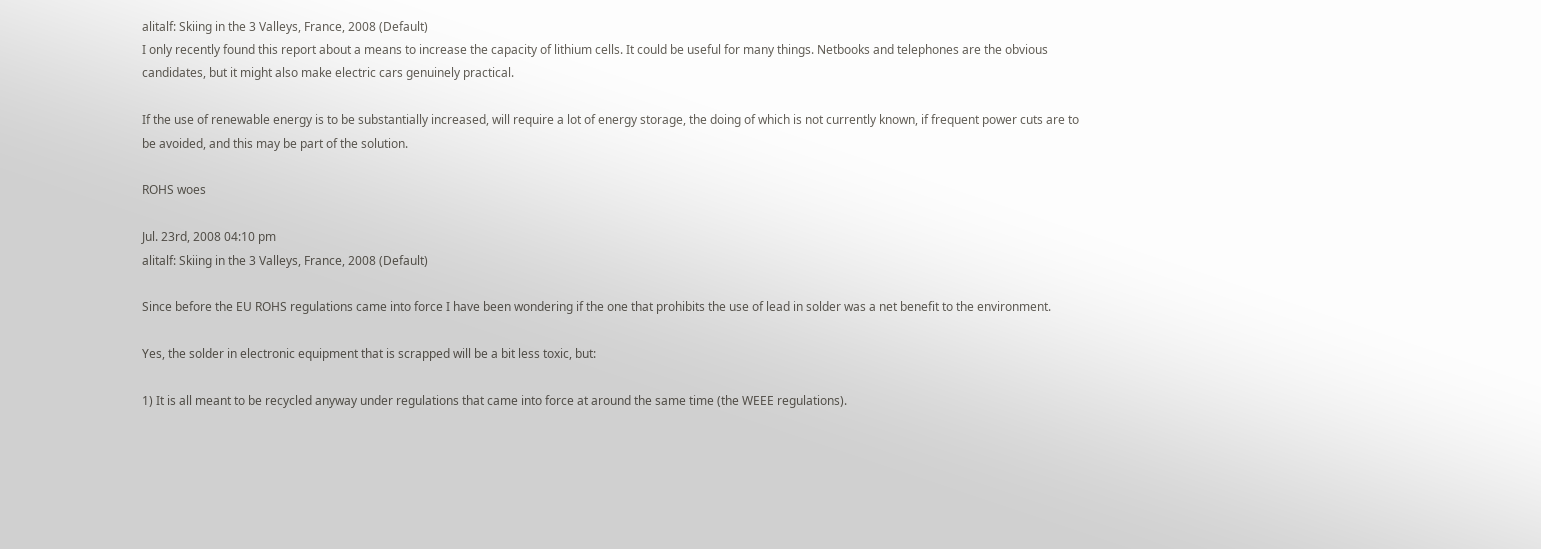alitalf: Skiing in the 3 Valleys, France, 2008 (Default)
I only recently found this report about a means to increase the capacity of lithium cells. It could be useful for many things. Netbooks and telephones are the obvious candidates, but it might also make electric cars genuinely practical.

If the use of renewable energy is to be substantially increased, will require a lot of energy storage, the doing of which is not currently known, if frequent power cuts are to be avoided, and this may be part of the solution.

ROHS woes

Jul. 23rd, 2008 04:10 pm
alitalf: Skiing in the 3 Valleys, France, 2008 (Default)

Since before the EU ROHS regulations came into force I have been wondering if the one that prohibits the use of lead in solder was a net benefit to the environment.

Yes, the solder in electronic equipment that is scrapped will be a bit less toxic, but:

1) It is all meant to be recycled anyway under regulations that came into force at around the same time (the WEEE regulations).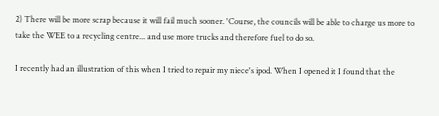2) There will be more scrap because it will fail much sooner. 'Course, the councils will be able to charge us more to take the WEE to a recycling centre... and use more trucks and therefore fuel to do so.

I recently had an illustration of this when I tried to repair my niece's ipod. When I opened it I found that the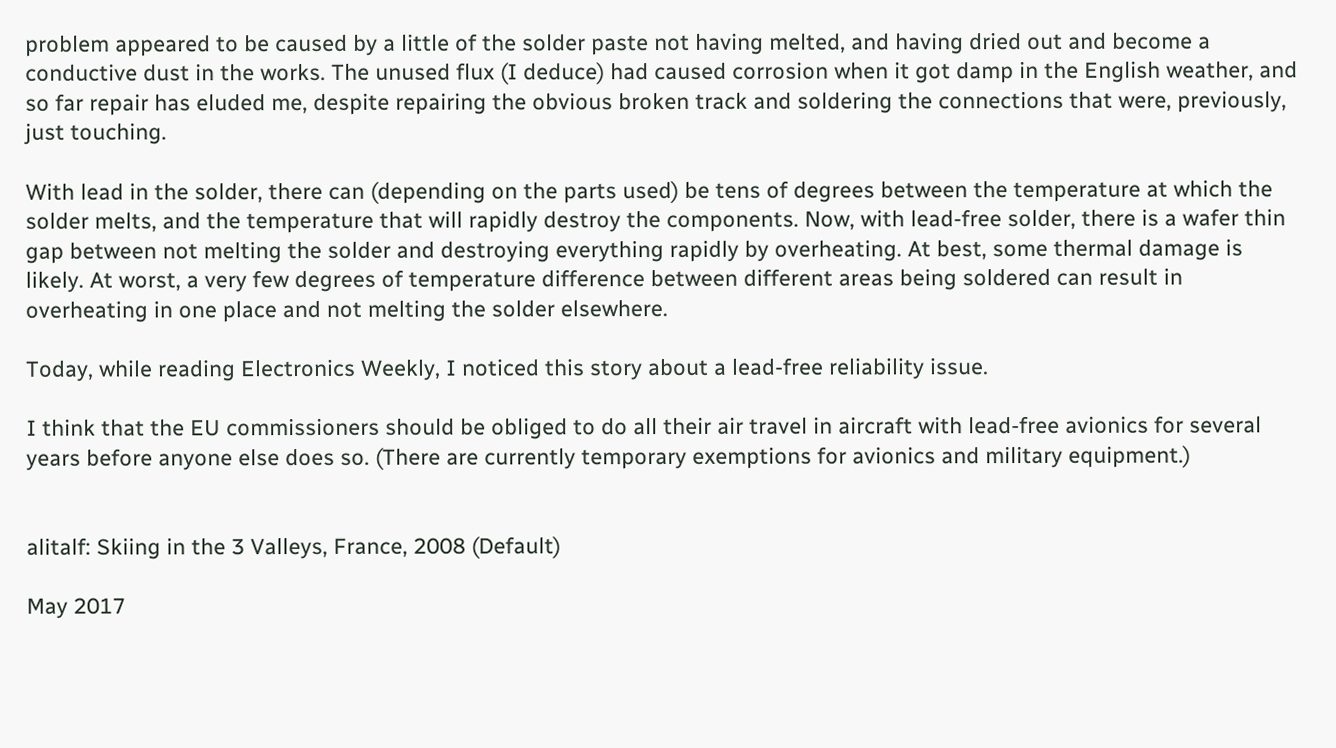problem appeared to be caused by a little of the solder paste not having melted, and having dried out and become a conductive dust in the works. The unused flux (I deduce) had caused corrosion when it got damp in the English weather, and so far repair has eluded me, despite repairing the obvious broken track and soldering the connections that were, previously, just touching.

With lead in the solder, there can (depending on the parts used) be tens of degrees between the temperature at which the solder melts, and the temperature that will rapidly destroy the components. Now, with lead-free solder, there is a wafer thin gap between not melting the solder and destroying everything rapidly by overheating. At best, some thermal damage is likely. At worst, a very few degrees of temperature difference between different areas being soldered can result in overheating in one place and not melting the solder elsewhere.

Today, while reading Electronics Weekly, I noticed this story about a lead-free reliability issue.

I think that the EU commissioners should be obliged to do all their air travel in aircraft with lead-free avionics for several years before anyone else does so. (There are currently temporary exemptions for avionics and military equipment.)


alitalf: Skiing in the 3 Valleys, France, 2008 (Default)

May 2017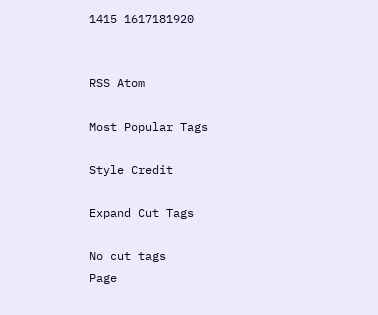1415 1617181920


RSS Atom

Most Popular Tags

Style Credit

Expand Cut Tags

No cut tags
Page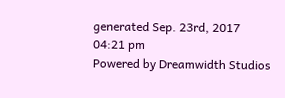generated Sep. 23rd, 2017 04:21 pm
Powered by Dreamwidth Studios